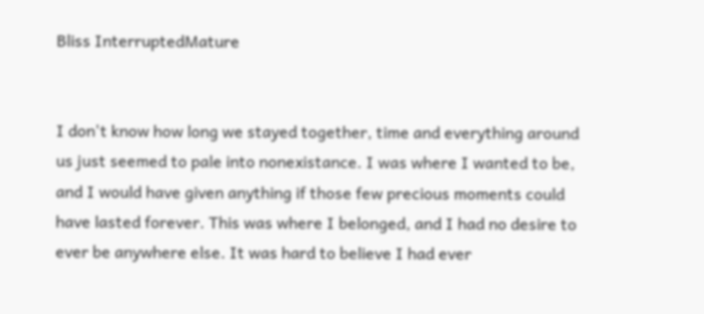Bliss InterruptedMature


I don't know how long we stayed together, time and everything around us just seemed to pale into nonexistance. I was where I wanted to be, and I would have given anything if those few precious moments could have lasted forever. This was where I belonged, and I had no desire to ever be anywhere else. It was hard to believe I had ever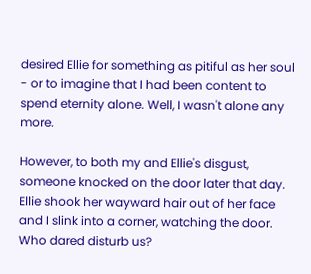desired Ellie for something as pitiful as her soul - or to imagine that I had been content to spend eternity alone. Well, I wasn't alone any more.

However, to both my and Ellie's disgust, someone knocked on the door later that day. Ellie shook her wayward hair out of her face and I slink into a corner, watching the door. Who dared disturb us?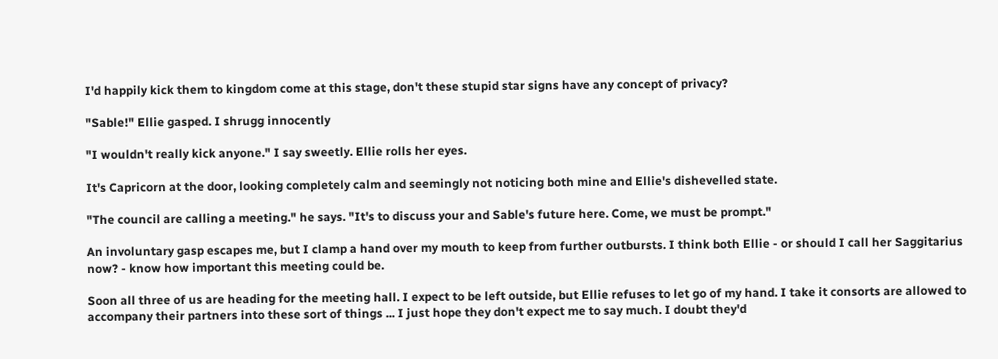I'd happily kick them to kingdom come at this stage, don't these stupid star signs have any concept of privacy?

"Sable!" Ellie gasped. I shrugg innocently

"I wouldn't really kick anyone." I say sweetly. Ellie rolls her eyes.

It's Capricorn at the door, looking completely calm and seemingly not noticing both mine and Ellie's dishevelled state.

"The council are calling a meeting." he says. "It's to discuss your and Sable's future here. Come, we must be prompt."

An involuntary gasp escapes me, but I clamp a hand over my mouth to keep from further outbursts. I think both Ellie - or should I call her Saggitarius now? - know how important this meeting could be.

Soon all three of us are heading for the meeting hall. I expect to be left outside, but Ellie refuses to let go of my hand. I take it consorts are allowed to accompany their partners into these sort of things ... I just hope they don't expect me to say much. I doubt they'd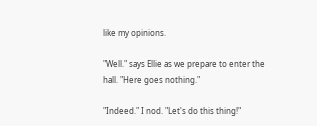like my opinions.

"Well." says Ellie as we prepare to enter the hall. "Here goes nothing."

"Indeed." I nod. "Let's do this thing!"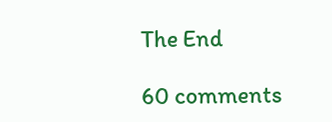The End

60 comments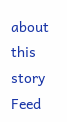about this story Feed